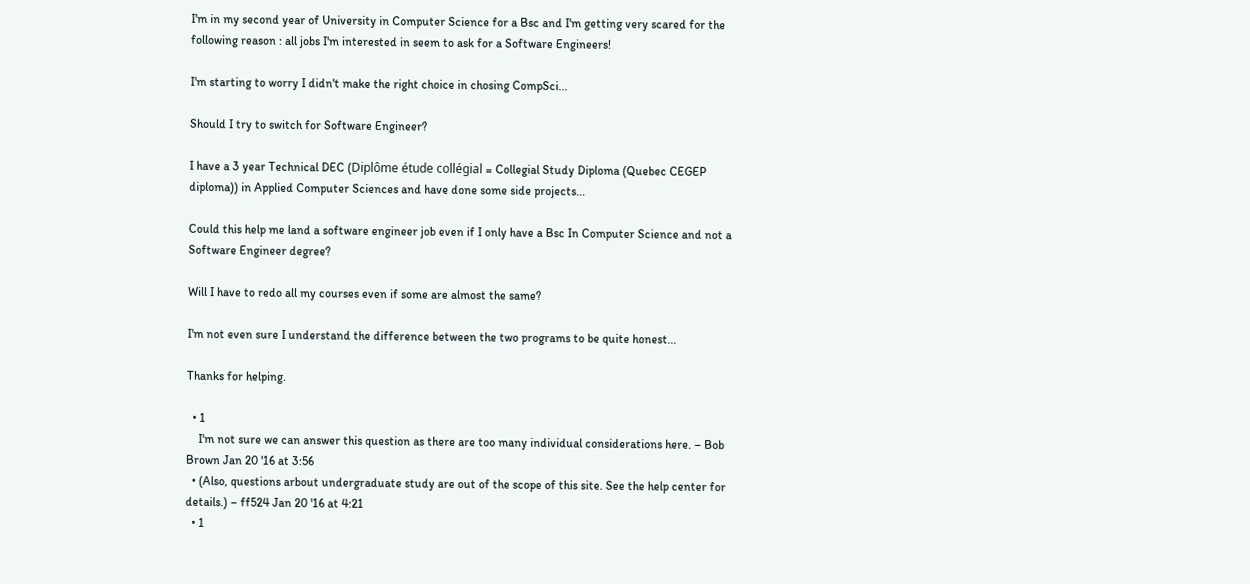I'm in my second year of University in Computer Science for a Bsc and I'm getting very scared for the following reason : all jobs I'm interested in seem to ask for a Software Engineers!

I'm starting to worry I didn't make the right choice in chosing CompSci...

Should I try to switch for Software Engineer?

I have a 3 year Technical DEC (Diplôme étude collégial = Collegial Study Diploma (Quebec CEGEP diploma)) in Applied Computer Sciences and have done some side projects...

Could this help me land a software engineer job even if I only have a Bsc In Computer Science and not a Software Engineer degree?

Will I have to redo all my courses even if some are almost the same?

I'm not even sure I understand the difference between the two programs to be quite honest...

Thanks for helping.

  • 1
    I'm not sure we can answer this question as there are too many individual considerations here. – Bob Brown Jan 20 '16 at 3:56
  • (Also, questions arbout undergraduate study are out of the scope of this site. See the help center for details.) – ff524 Jan 20 '16 at 4:21
  • 1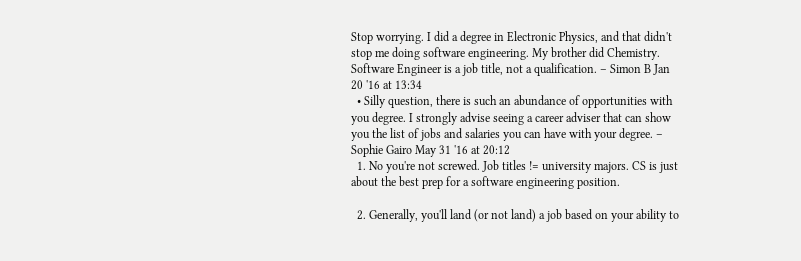Stop worrying. I did a degree in Electronic Physics, and that didn't stop me doing software engineering. My brother did Chemistry. Software Engineer is a job title, not a qualification. – Simon B Jan 20 '16 at 13:34
  • Silly question, there is such an abundance of opportunities with you degree. I strongly advise seeing a career adviser that can show you the list of jobs and salaries you can have with your degree. – Sophie Gairo May 31 '16 at 20:12
  1. No you're not screwed. Job titles != university majors. CS is just about the best prep for a software engineering position.

  2. Generally, you'll land (or not land) a job based on your ability to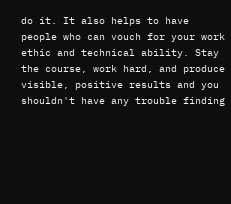do it. It also helps to have people who can vouch for your work ethic and technical ability. Stay the course, work hard, and produce visible, positive results and you shouldn't have any trouble finding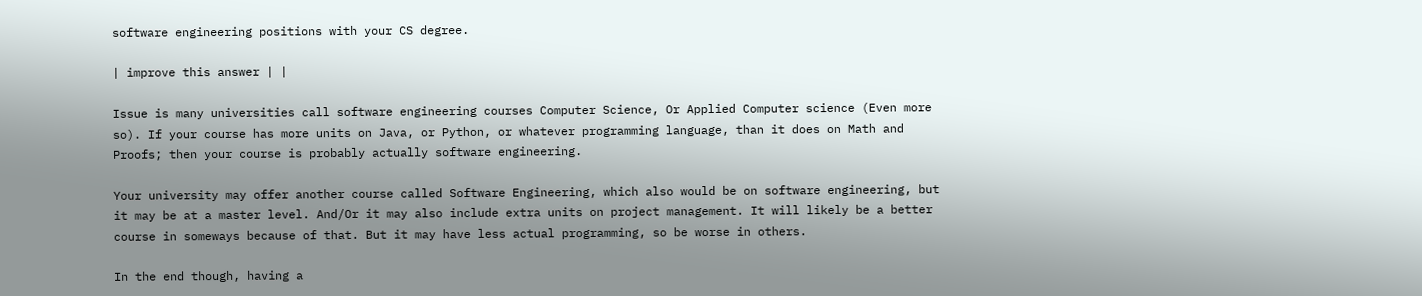software engineering positions with your CS degree.

| improve this answer | |

Issue is many universities call software engineering courses Computer Science, Or Applied Computer science (Even more so). If your course has more units on Java, or Python, or whatever programming language, than it does on Math and Proofs; then your course is probably actually software engineering.

Your university may offer another course called Software Engineering, which also would be on software engineering, but it may be at a master level. And/Or it may also include extra units on project management. It will likely be a better course in someways because of that. But it may have less actual programming, so be worse in others.

In the end though, having a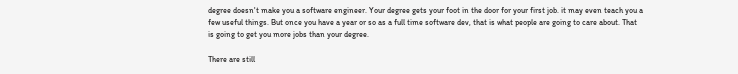degree doesn't make you a software engineer. Your degree gets your foot in the door for your first job. it may even teach you a few useful things. But once you have a year or so as a full time software dev, that is what people are going to care about. That is going to get you more jobs than your degree.

There are still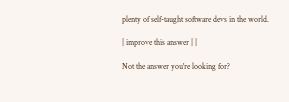plenty of self-taught software devs in the world.

| improve this answer | |

Not the answer you're looking for?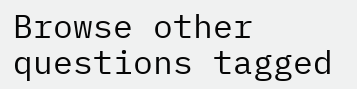Browse other questions tagged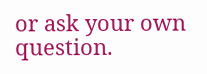or ask your own question.